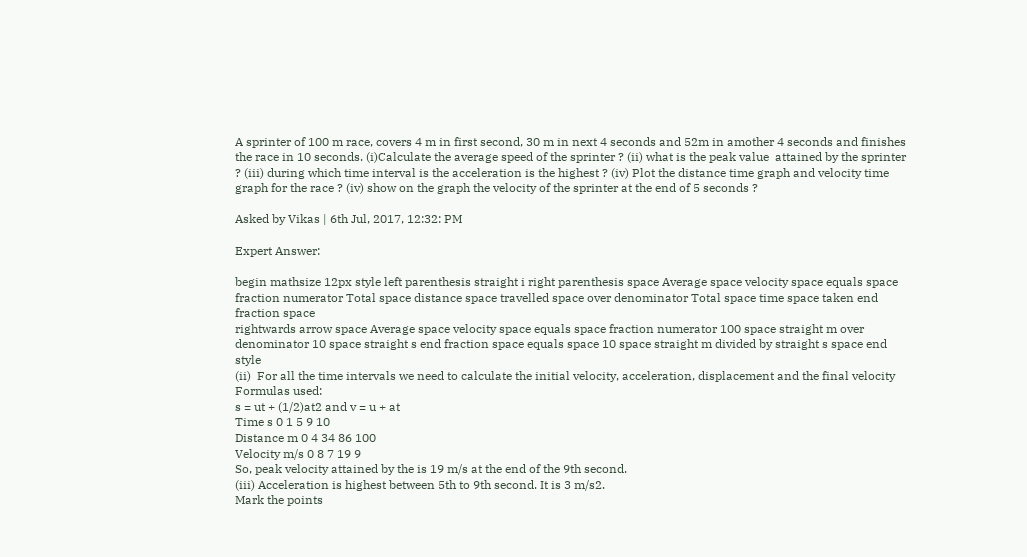A sprinter of 100 m race, covers 4 m in first second, 30 m in next 4 seconds and 52m in amother 4 seconds and finishes the race in 10 seconds. (i)Calculate the average speed of the sprinter ? (ii) what is the peak value  attained by the sprinter ? (iii) during which time interval is the acceleration is the highest ? (iv) Plot the distance time graph and velocity time graph for the race ? (iv) show on the graph the velocity of the sprinter at the end of 5 seconds ?

Asked by Vikas | 6th Jul, 2017, 12:32: PM

Expert Answer:

begin mathsize 12px style left parenthesis straight i right parenthesis space Average space velocity space equals space fraction numerator Total space distance space travelled space over denominator Total space time space taken end fraction space
rightwards arrow space Average space velocity space equals space fraction numerator 100 space straight m over denominator 10 space straight s end fraction space equals space 10 space straight m divided by straight s space end style
(ii)  For all the time intervals we need to calculate the initial velocity, acceleration, displacement and the final velocity
Formulas used:
s = ut + (1/2)at2 and v = u + at
Time s 0 1 5 9 10
Distance m 0 4 34 86 100
Velocity m/s 0 8 7 19 9
So, peak velocity attained by the is 19 m/s at the end of the 9th second.
(iii) Acceleration is highest between 5th to 9th second. It is 3 m/s2.
Mark the points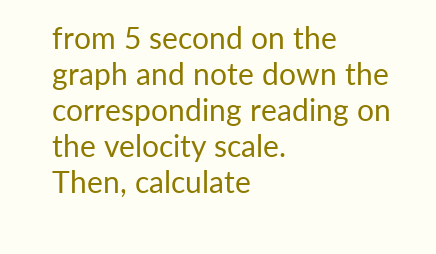from 5 second on the graph and note down the corresponding reading on the velocity scale.
Then, calculate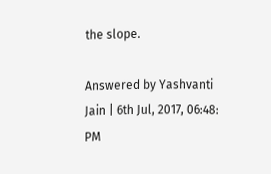the slope.

Answered by Yashvanti Jain | 6th Jul, 2017, 06:48: PM